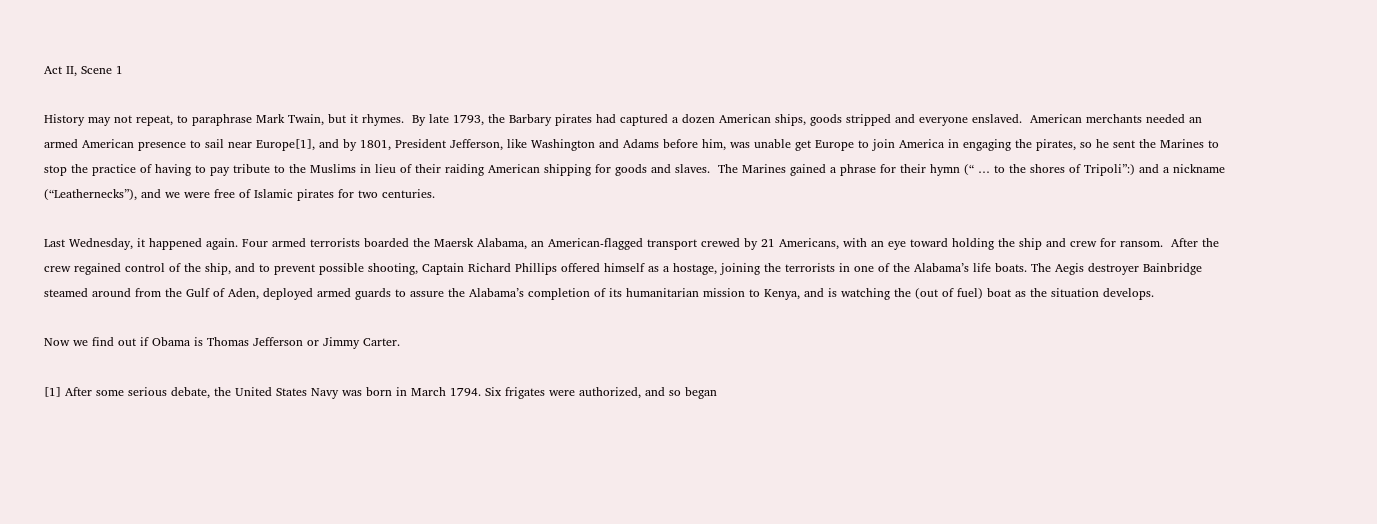Act II, Scene 1

History may not repeat, to paraphrase Mark Twain, but it rhymes.  By late 1793, the Barbary pirates had captured a dozen American ships, goods stripped and everyone enslaved.  American merchants needed an armed American presence to sail near Europe[1], and by 1801, President Jefferson, like Washington and Adams before him, was unable get Europe to join America in engaging the pirates, so he sent the Marines to stop the practice of having to pay tribute to the Muslims in lieu of their raiding American shipping for goods and slaves.  The Marines gained a phrase for their hymn (“ … to the shores of Tripoli”:) and a nickname (“Leathernecks”), and we were free of Islamic pirates for two centuries.

Last Wednesday, it happened again. Four armed terrorists boarded the Maersk Alabama, an American-flagged transport crewed by 21 Americans, with an eye toward holding the ship and crew for ransom.  After the crew regained control of the ship, and to prevent possible shooting, Captain Richard Phillips offered himself as a hostage, joining the terrorists in one of the Alabama’s life boats. The Aegis destroyer Bainbridge steamed around from the Gulf of Aden, deployed armed guards to assure the Alabama’s completion of its humanitarian mission to Kenya, and is watching the (out of fuel) boat as the situation develops.

Now we find out if Obama is Thomas Jefferson or Jimmy Carter.

[1] After some serious debate, the United States Navy was born in March 1794. Six frigates were authorized, and so began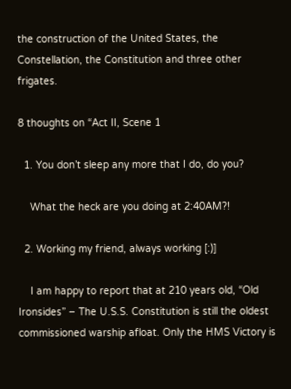the construction of the United States, the Constellation, the Constitution and three other frigates.

8 thoughts on “Act II, Scene 1

  1. You don’t sleep any more that I do, do you?

    What the heck are you doing at 2:40AM?!

  2. Working my friend, always working [:)]

    I am happy to report that at 210 years old, “Old Ironsides” – The U.S.S. Constitution is still the oldest commissioned warship afloat. Only the HMS Victory is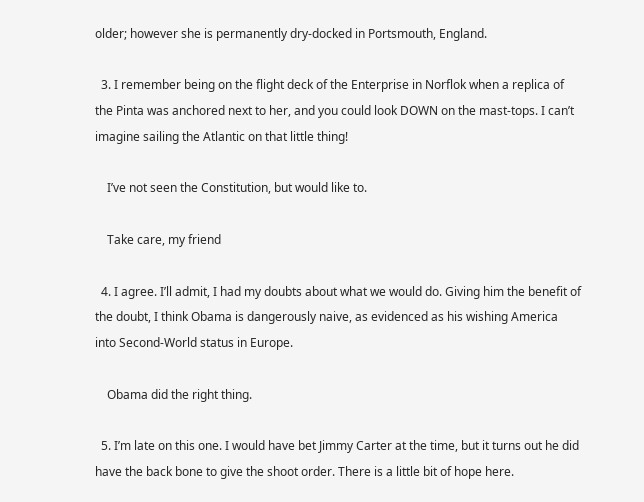older; however she is permanently dry-docked in Portsmouth, England.

  3. I remember being on the flight deck of the Enterprise in Norflok when a replica of the Pinta was anchored next to her, and you could look DOWN on the mast-tops. I can’t imagine sailing the Atlantic on that little thing!

    I’ve not seen the Constitution, but would like to.

    Take care, my friend

  4. I agree. I’ll admit, I had my doubts about what we would do. Giving him the benefit of the doubt, I think Obama is dangerously naive, as evidenced as his wishing America into Second-World status in Europe.

    Obama did the right thing.

  5. I’m late on this one. I would have bet Jimmy Carter at the time, but it turns out he did have the back bone to give the shoot order. There is a little bit of hope here.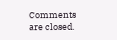Comments are closed.